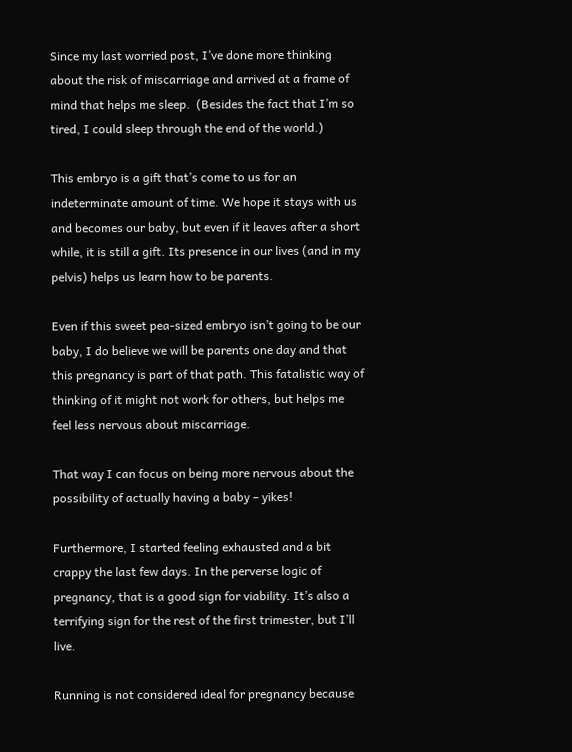Since my last worried post, I’ve done more thinking about the risk of miscarriage and arrived at a frame of mind that helps me sleep.  (Besides the fact that I’m so tired, I could sleep through the end of the world.)

This embryo is a gift that’s come to us for an indeterminate amount of time. We hope it stays with us and becomes our baby, but even if it leaves after a short while, it is still a gift. Its presence in our lives (and in my pelvis) helps us learn how to be parents.

Even if this sweet pea-sized embryo isn’t going to be our baby, I do believe we will be parents one day and that this pregnancy is part of that path. This fatalistic way of thinking of it might not work for others, but helps me feel less nervous about miscarriage.

That way I can focus on being more nervous about the possibility of actually having a baby – yikes!

Furthermore, I started feeling exhausted and a bit crappy the last few days. In the perverse logic of pregnancy, that is a good sign for viability. It’s also a terrifying sign for the rest of the first trimester, but I’ll live.

Running is not considered ideal for pregnancy because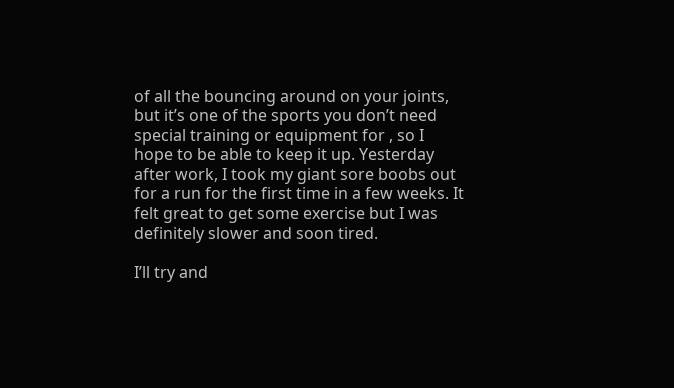of all the bouncing around on your joints, but it’s one of the sports you don’t need special training or equipment for , so I hope to be able to keep it up. Yesterday after work, I took my giant sore boobs out for a run for the first time in a few weeks. It felt great to get some exercise but I was definitely slower and soon tired.

I’ll try and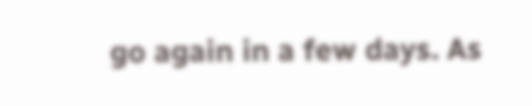go again in a few days. As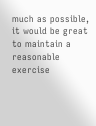much as possible, it would be great to maintain a reasonable exercise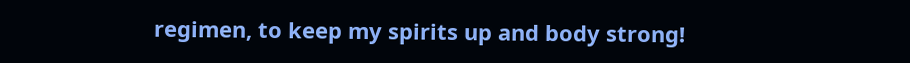regimen, to keep my spirits up and body strong!